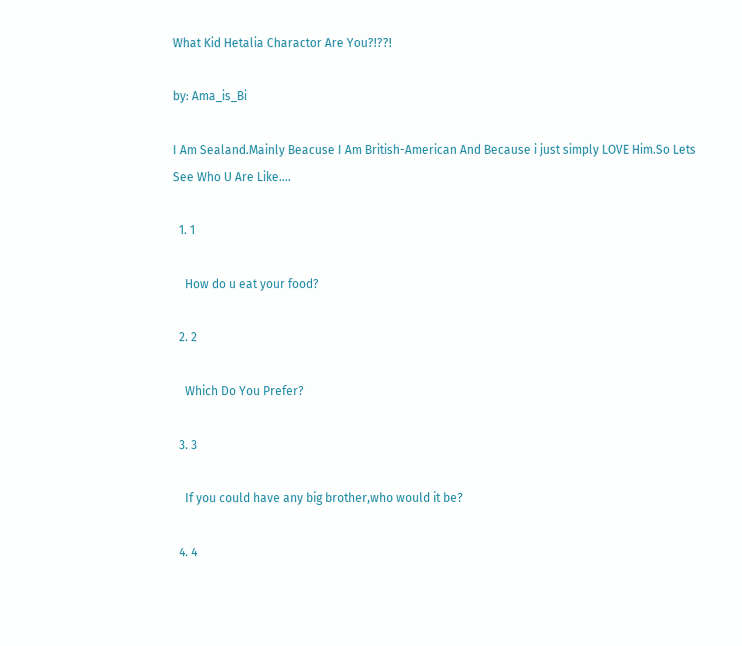What Kid Hetalia Charactor Are You?!??!

by: Ama_is_Bi

I Am Sealand.Mainly Beacuse I Am British-American And Because i just simply LOVE Him.So Lets See Who U Are Like....

  1. 1

    How do u eat your food?

  2. 2

    Which Do You Prefer?

  3. 3

    If you could have any big brother,who would it be?

  4. 4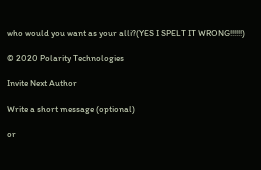who would you want as your alli?(YES I SPELT IT WRONG!!!!!!)

© 2020 Polarity Technologies

Invite Next Author

Write a short message (optional)

or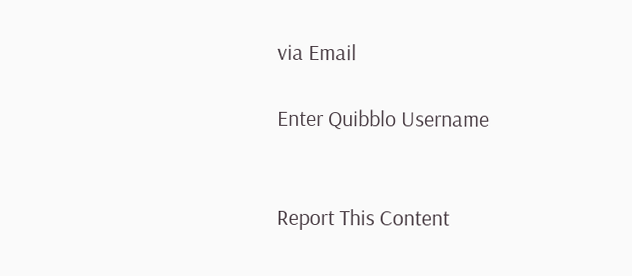via Email

Enter Quibblo Username


Report This Content